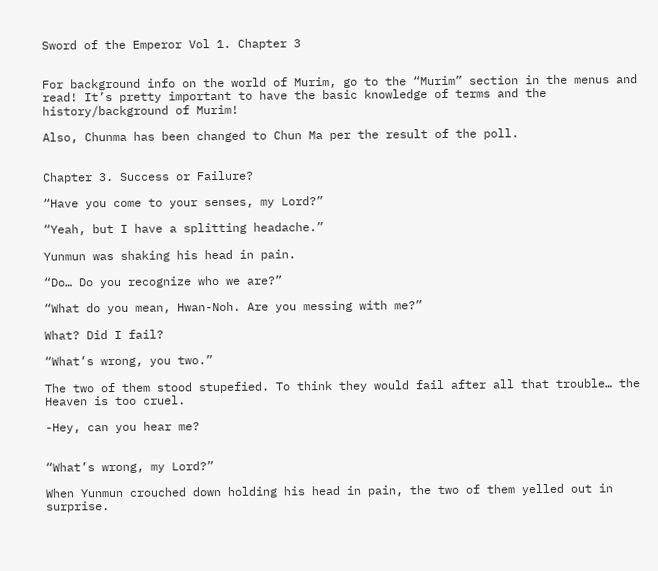Sword of the Emperor Vol 1. Chapter 3


For background info on the world of Murim, go to the “Murim” section in the menus and read! It’s pretty important to have the basic knowledge of terms and the history/background of Murim!

Also, Chunma has been changed to Chun Ma per the result of the poll.


Chapter 3. Success or Failure?

“Have you come to your senses, my Lord?”

“Yeah, but I have a splitting headache.”

Yunmun was shaking his head in pain.

“Do… Do you recognize who we are?”

“What do you mean, Hwan-Noh. Are you messing with me?”

What? Did I fail?

“What’s wrong, you two.”

The two of them stood stupefied. To think they would fail after all that trouble… the Heaven is too cruel.

-Hey, can you hear me?


“What’s wrong, my Lord?”

When Yunmun crouched down holding his head in pain, the two of them yelled out in surprise.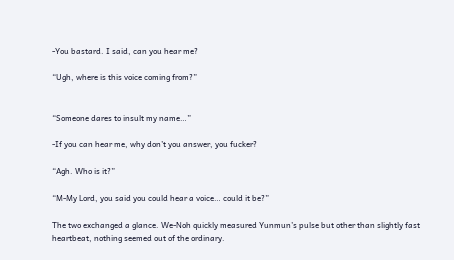-You bastard. I said, can you hear me?

“Ugh, where is this voice coming from?”


“Someone dares to insult my name…”

-If you can hear me, why don’t you answer, you fucker?

“Agh. Who is it?”

“M-My Lord, you said you could hear a voice… could it be?”

The two exchanged a glance. We-Noh quickly measured Yunmun’s pulse but other than slightly fast heartbeat, nothing seemed out of the ordinary.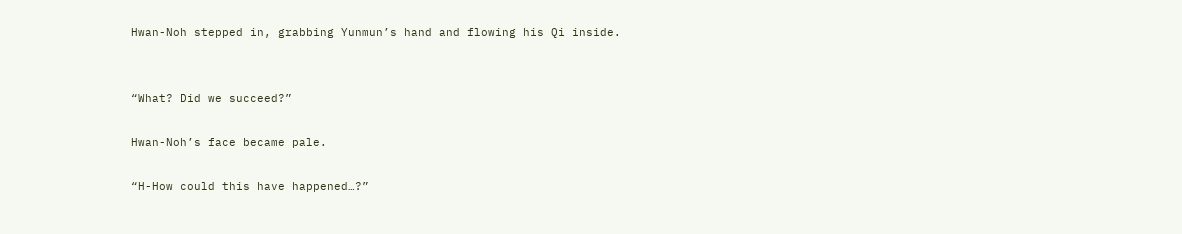Hwan-Noh stepped in, grabbing Yunmun’s hand and flowing his Qi inside.


“What? Did we succeed?”

Hwan-Noh’s face became pale.

“H-How could this have happened…?”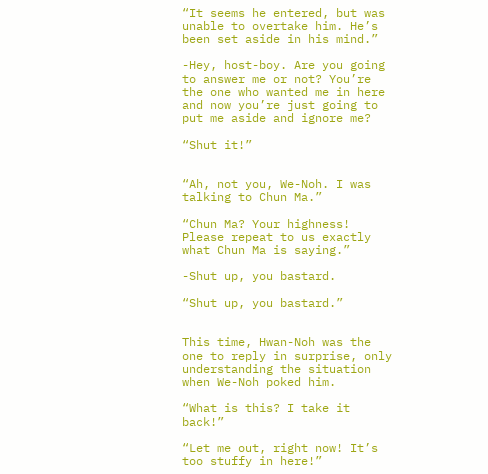“It seems he entered, but was unable to overtake him. He’s been set aside in his mind.”

-Hey, host-boy. Are you going to answer me or not? You’re the one who wanted me in here and now you’re just going to put me aside and ignore me?

“Shut it!”


“Ah, not you, We-Noh. I was talking to Chun Ma.”

“Chun Ma? Your highness! Please repeat to us exactly what Chun Ma is saying.”

-Shut up, you bastard.

“Shut up, you bastard.”


This time, Hwan-Noh was the one to reply in surprise, only understanding the situation when We-Noh poked him.

“What is this? I take it back!”

“Let me out, right now! It’s too stuffy in here!”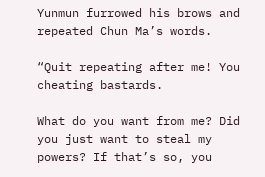Yunmun furrowed his brows and repeated Chun Ma’s words.

“Quit repeating after me! You cheating bastards.

What do you want from me? Did you just want to steal my powers? If that’s so, you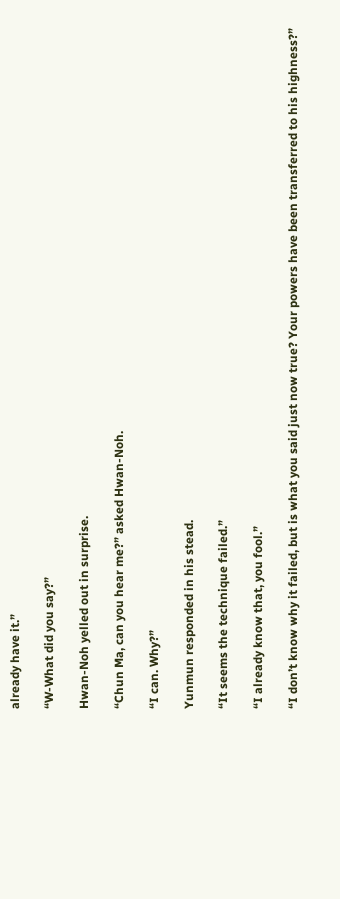already have it.”

“W-What did you say?”

Hwan-Noh yelled out in surprise.

“Chun Ma, can you hear me?” asked Hwan-Noh.

“I can. Why?”

Yunmun responded in his stead.

“It seems the technique failed.”

“I already know that, you fool.”

“I don’t know why it failed, but is what you said just now true? Your powers have been transferred to his highness?”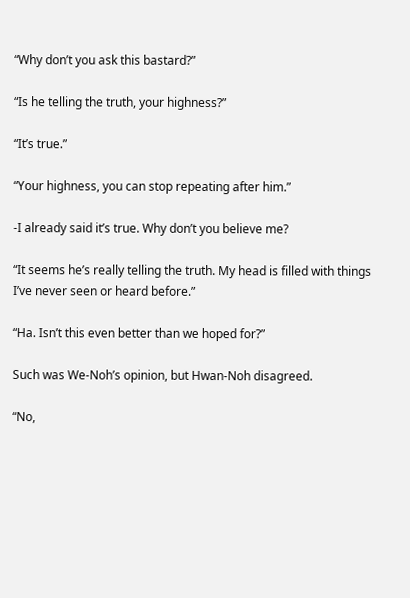“Why don’t you ask this bastard?”

“Is he telling the truth, your highness?”

“It’s true.”

“Your highness, you can stop repeating after him.”

-I already said it’s true. Why don’t you believe me?

“It seems he’s really telling the truth. My head is filled with things I’ve never seen or heard before.”

“Ha. Isn’t this even better than we hoped for?”

Such was We-Noh’s opinion, but Hwan-Noh disagreed.

“No,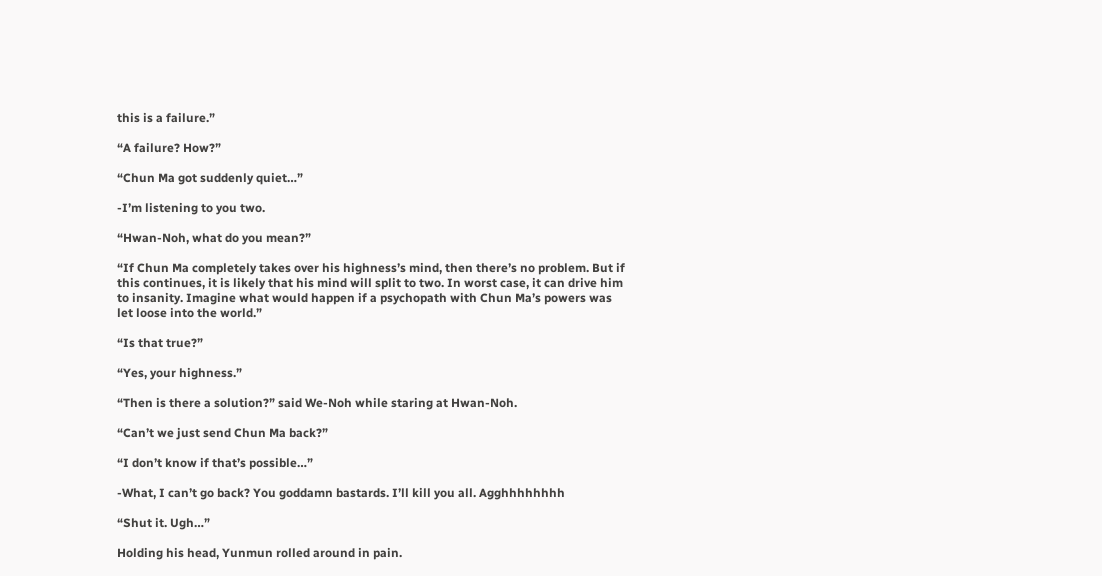this is a failure.”

“A failure? How?”

“Chun Ma got suddenly quiet…”

-I’m listening to you two.

“Hwan-Noh, what do you mean?”

“If Chun Ma completely takes over his highness’s mind, then there’s no problem. But if this continues, it is likely that his mind will split to two. In worst case, it can drive him to insanity. Imagine what would happen if a psychopath with Chun Ma’s powers was let loose into the world.”

“Is that true?”

“Yes, your highness.”

“Then is there a solution?” said We-Noh while staring at Hwan-Noh.

“Can’t we just send Chun Ma back?”

“I don’t know if that’s possible…”

-What, I can’t go back? You goddamn bastards. I’ll kill you all. Agghhhhhhhh

“Shut it. Ugh…”

Holding his head, Yunmun rolled around in pain.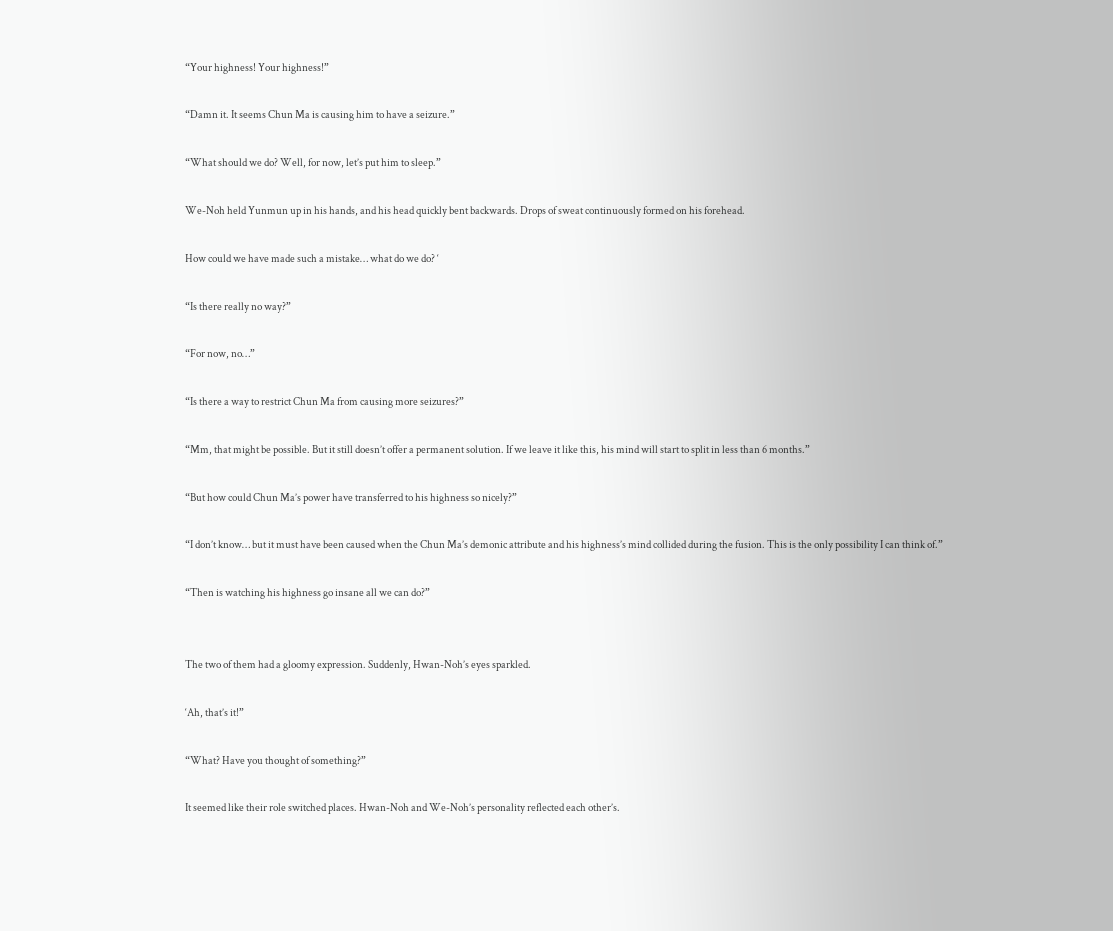“Your highness! Your highness!”

“Damn it. It seems Chun Ma is causing him to have a seizure.”

“What should we do? Well, for now, let’s put him to sleep.”

We-Noh held Yunmun up in his hands, and his head quickly bent backwards. Drops of sweat continuously formed on his forehead.

How could we have made such a mistake… what do we do? ‘

“Is there really no way?”

“For now, no…”

“Is there a way to restrict Chun Ma from causing more seizures?”

“Mm, that might be possible. But it still doesn’t offer a permanent solution. If we leave it like this, his mind will start to split in less than 6 months.”

“But how could Chun Ma’s power have transferred to his highness so nicely?”

“I don’t know… but it must have been caused when the Chun Ma’s demonic attribute and his highness’s mind collided during the fusion. This is the only possibility I can think of.”

“Then is watching his highness go insane all we can do?”


The two of them had a gloomy expression. Suddenly, Hwan-Noh’s eyes sparkled.

‘Ah, that’s it!”

“What? Have you thought of something?”

It seemed like their role switched places. Hwan-Noh and We-Noh’s personality reflected each other’s.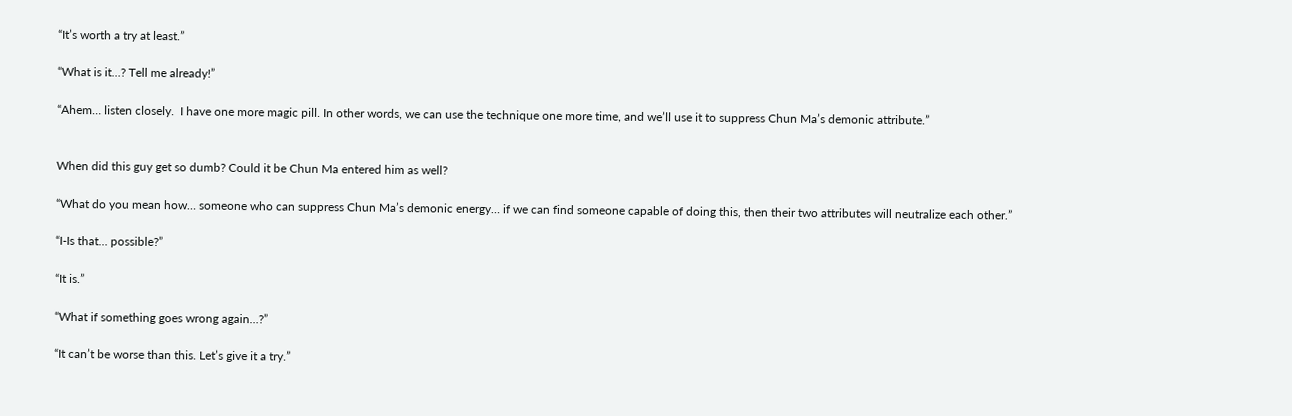“It’s worth a try at least.”

“What is it…? Tell me already!”

“Ahem… listen closely.  I have one more magic pill. In other words, we can use the technique one more time, and we’ll use it to suppress Chun Ma’s demonic attribute.”


When did this guy get so dumb? Could it be Chun Ma entered him as well?

“What do you mean how… someone who can suppress Chun Ma’s demonic energy… if we can find someone capable of doing this, then their two attributes will neutralize each other.”

“I-Is that… possible?”

“It is.”

“What if something goes wrong again…?”

“It can’t be worse than this. Let’s give it a try.”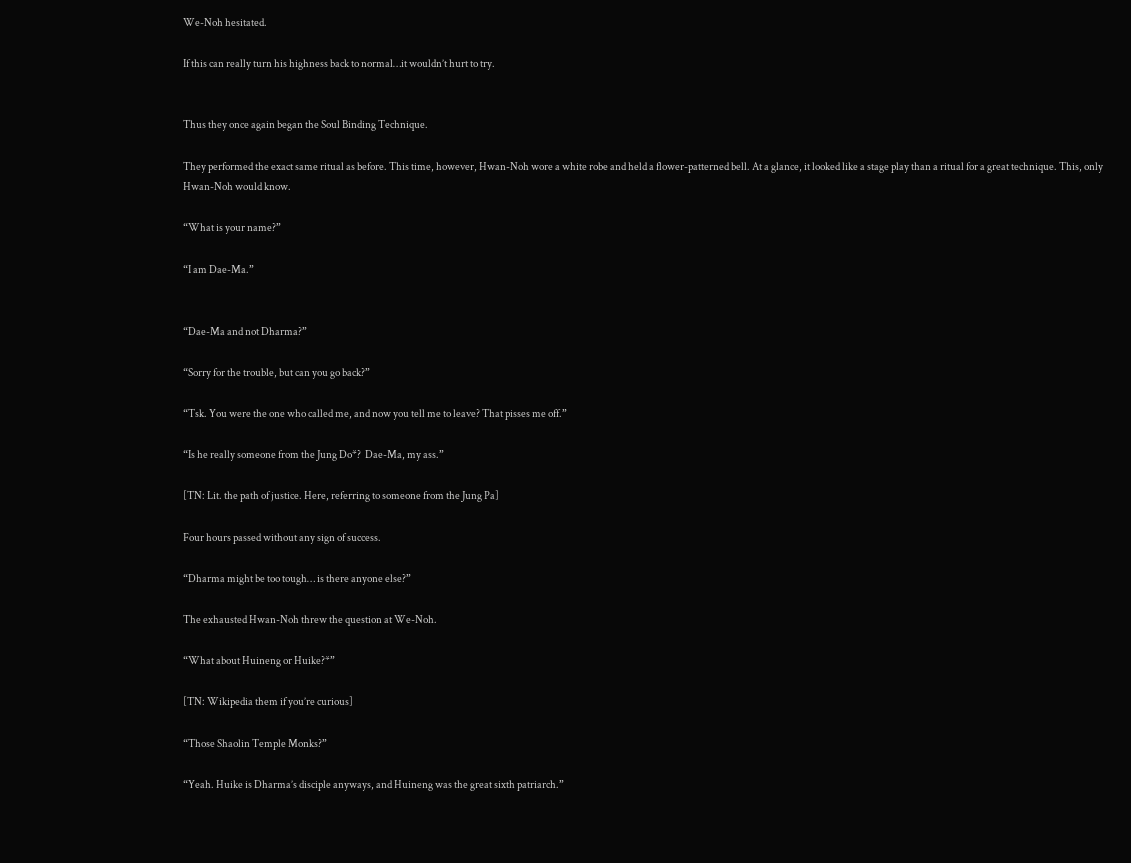We-Noh hesitated.

If this can really turn his highness back to normal…it wouldn’t hurt to try.


Thus they once again began the Soul Binding Technique.

They performed the exact same ritual as before. This time, however, Hwan-Noh wore a white robe and held a flower-patterned bell. At a glance, it looked like a stage play than a ritual for a great technique. This, only Hwan-Noh would know.

“What is your name?”

“I am Dae-Ma.”


“Dae-Ma and not Dharma?”

“Sorry for the trouble, but can you go back?”

“Tsk. You were the one who called me, and now you tell me to leave? That pisses me off.”

“Is he really someone from the Jung Do*?  Dae-Ma, my ass.”

[TN: Lit. the path of justice. Here, referring to someone from the Jung Pa]

Four hours passed without any sign of success.

“Dharma might be too tough… is there anyone else?”

The exhausted Hwan-Noh threw the question at We-Noh.

“What about Huineng or Huike?*”

[TN: Wikipedia them if you’re curious]

“Those Shaolin Temple Monks?”

“Yeah. Huike is Dharma’s disciple anyways, and Huineng was the great sixth patriarch.”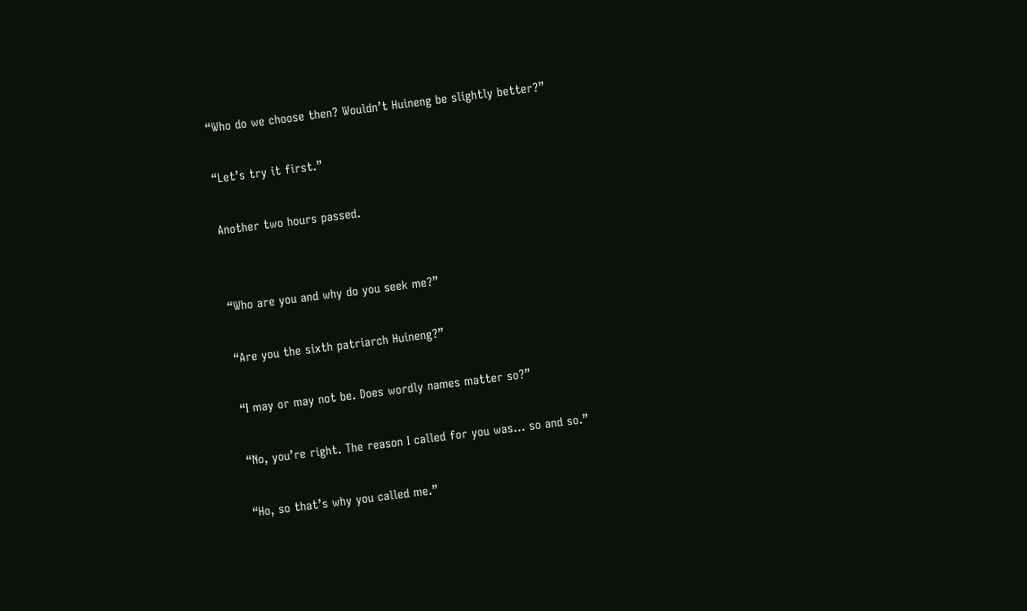“Who do we choose then? Wouldn’t Huineng be slightly better?”

“Let’s try it first.”

Another two hours passed.


“Who are you and why do you seek me?”

“Are you the sixth patriarch Huineng?”

“I may or may not be. Does wordly names matter so?”

“No, you’re right. The reason I called for you was… so and so.”

“Ho, so that’s why you called me.”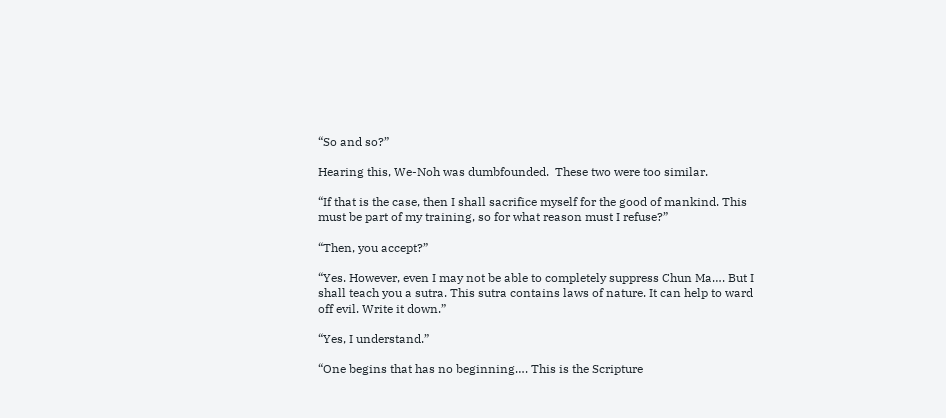“So and so?”

Hearing this, We-Noh was dumbfounded.  These two were too similar.

“If that is the case, then I shall sacrifice myself for the good of mankind. This must be part of my training, so for what reason must I refuse?”

“Then, you accept?”

“Yes. However, even I may not be able to completely suppress Chun Ma…. But I shall teach you a sutra. This sutra contains laws of nature. It can help to ward off evil. Write it down.”

“Yes, I understand.”

“One begins that has no beginning…. This is the Scripture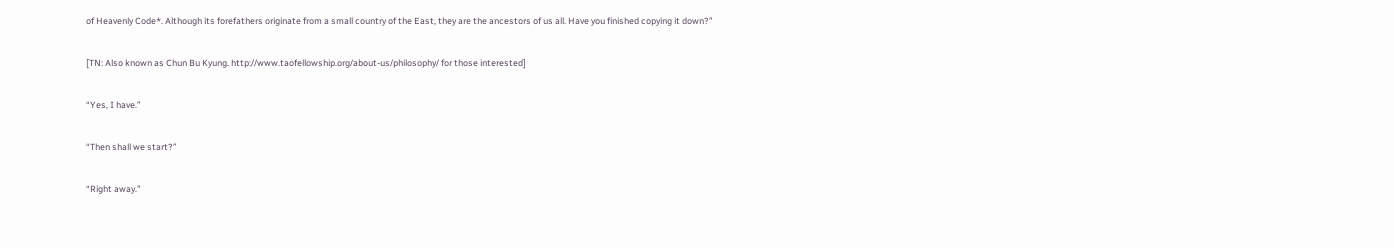of Heavenly Code*. Although its forefathers originate from a small country of the East, they are the ancestors of us all. Have you finished copying it down?”

[TN: Also known as Chun Bu Kyung. http://www.taofellowship.org/about-us/philosophy/ for those interested]

“Yes, I have.”

“Then shall we start?”

“Right away.”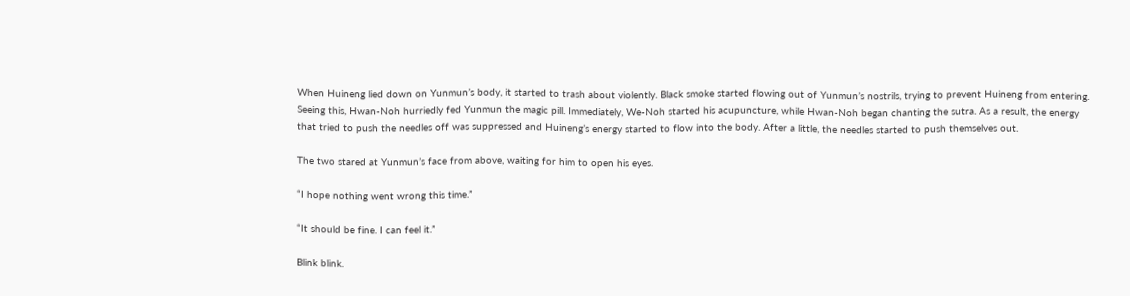When Huineng lied down on Yunmun’s body, it started to trash about violently. Black smoke started flowing out of Yunmun’s nostrils, trying to prevent Huineng from entering. Seeing this, Hwan-Noh hurriedly fed Yunmun the magic pill. Immediately, We-Noh started his acupuncture, while Hwan-Noh began chanting the sutra. As a result, the energy that tried to push the needles off was suppressed and Huineng’s energy started to flow into the body. After a little, the needles started to push themselves out.

The two stared at Yunmun’s face from above, waiting for him to open his eyes.

“I hope nothing went wrong this time.”

“It should be fine. I can feel it.”

Blink blink.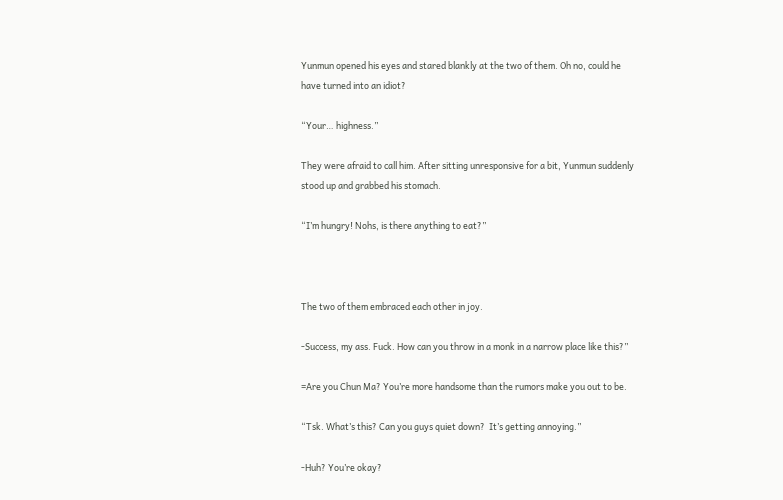Yunmun opened his eyes and stared blankly at the two of them. Oh no, could he have turned into an idiot?

“Your… highness.”

They were afraid to call him. After sitting unresponsive for a bit, Yunmun suddenly stood up and grabbed his stomach.

“I’m hungry! Nohs, is there anything to eat?”



The two of them embraced each other in joy.

-Success, my ass. Fuck. How can you throw in a monk in a narrow place like this?”

=Are you Chun Ma? You’re more handsome than the rumors make you out to be.

“Tsk. What’s this? Can you guys quiet down?  It’s getting annoying.”

-Huh? You’re okay?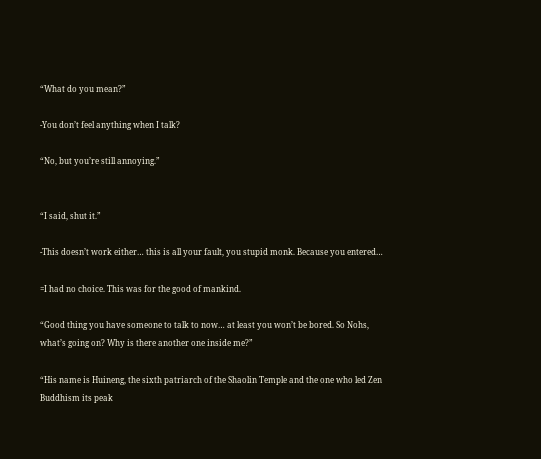“What do you mean?”

-You don’t feel anything when I talk?

“No, but you’re still annoying.”


“I said, shut it.”

-This doesn’t work either… this is all your fault, you stupid monk. Because you entered…

=I had no choice. This was for the good of mankind.

“Good thing you have someone to talk to now… at least you won’t be bored. So Nohs, what’s going on? Why is there another one inside me?”

“His name is Huineng, the sixth patriarch of the Shaolin Temple and the one who led Zen Buddhism its peak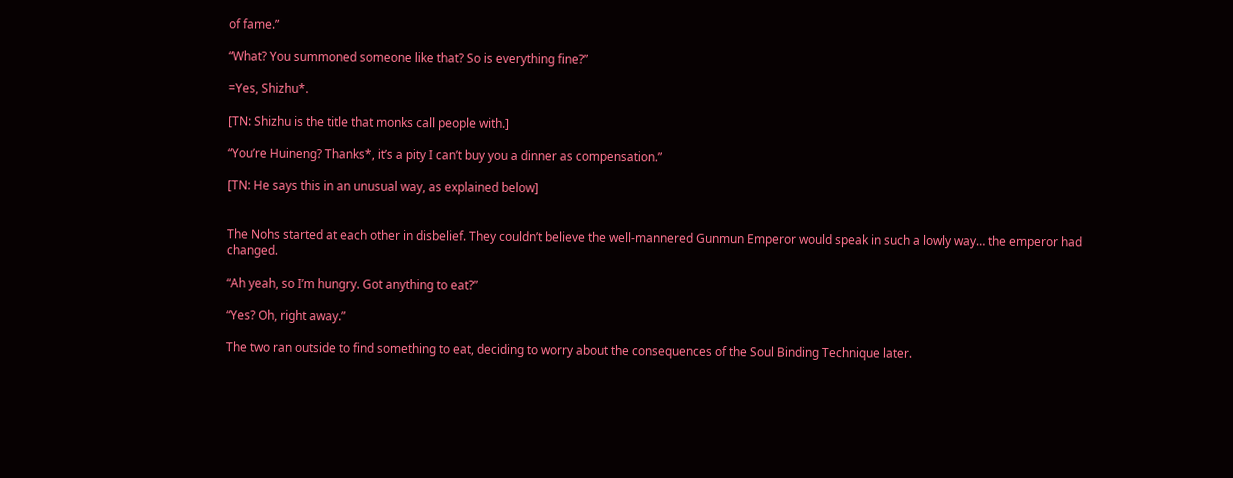of fame.”

“What? You summoned someone like that? So is everything fine?”

=Yes, Shizhu*.

[TN: Shizhu is the title that monks call people with.]

“You’re Huineng? Thanks*, it’s a pity I can’t buy you a dinner as compensation.”

[TN: He says this in an unusual way, as explained below]


The Nohs started at each other in disbelief. They couldn’t believe the well-mannered Gunmun Emperor would speak in such a lowly way… the emperor had changed.

“Ah yeah, so I’m hungry. Got anything to eat?”

“Yes? Oh, right away.”

The two ran outside to find something to eat, deciding to worry about the consequences of the Soul Binding Technique later.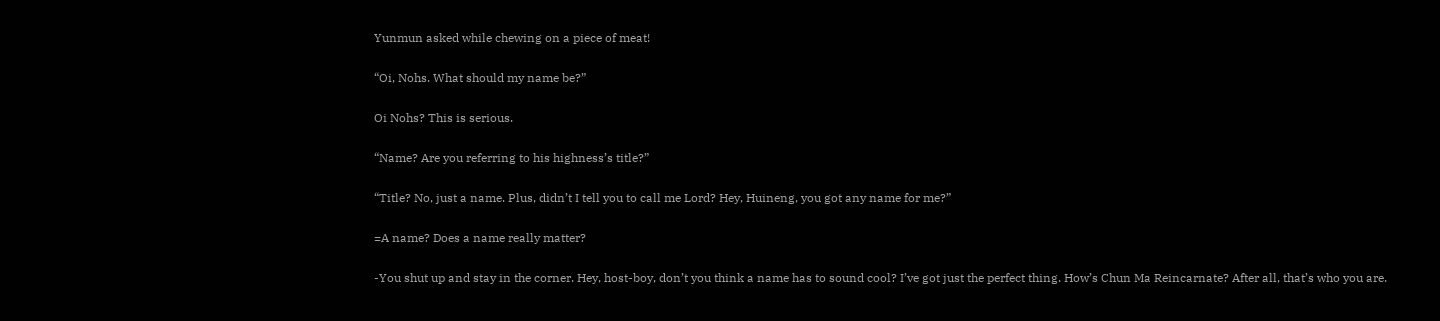Yunmun asked while chewing on a piece of meat!

“Oi, Nohs. What should my name be?”

Oi Nohs? This is serious.

“Name? Are you referring to his highness’s title?”

“Title? No, just a name. Plus, didn’t I tell you to call me Lord? Hey, Huineng, you got any name for me?”

=A name? Does a name really matter?

-You shut up and stay in the corner. Hey, host-boy, don’t you think a name has to sound cool? I’ve got just the perfect thing. How’s Chun Ma Reincarnate? After all, that’s who you are.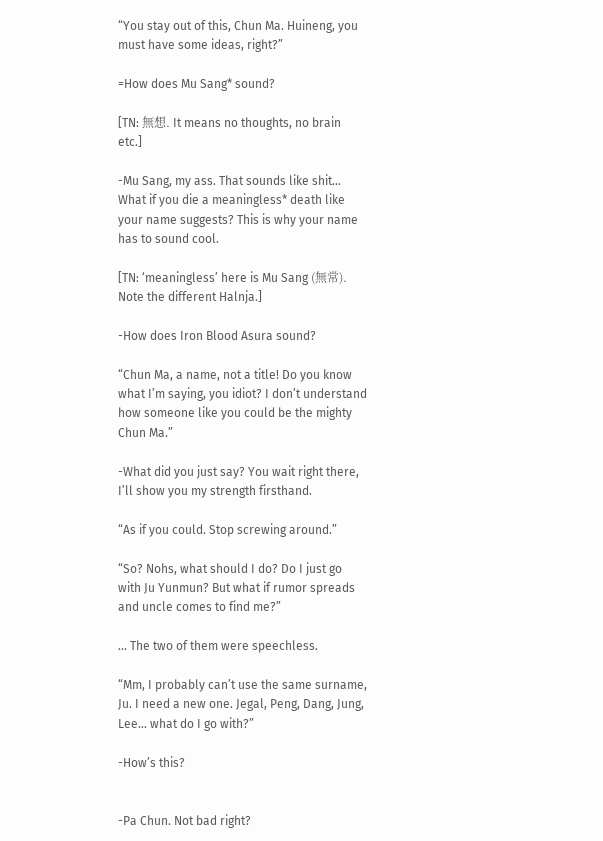“You stay out of this, Chun Ma. Huineng, you must have some ideas, right?”

=How does Mu Sang* sound?

[TN: 無想. It means no thoughts, no brain etc.]

-Mu Sang, my ass. That sounds like shit… What if you die a meaningless* death like your name suggests? This is why your name has to sound cool.

[TN: ‘meaningless’ here is Mu Sang (無常). Note the different Halnja.]

-How does Iron Blood Asura sound?

“Chun Ma, a name, not a title! Do you know what I’m saying, you idiot? I don’t understand how someone like you could be the mighty Chun Ma.”

-What did you just say? You wait right there, I’ll show you my strength firsthand.

“As if you could. Stop screwing around.”

“So? Nohs, what should I do? Do I just go with Ju Yunmun? But what if rumor spreads and uncle comes to find me?”

… The two of them were speechless.

“Mm, I probably can’t use the same surname, Ju. I need a new one. Jegal, Peng, Dang, Jung, Lee… what do I go with?”

-How’s this?


-Pa Chun. Not bad right?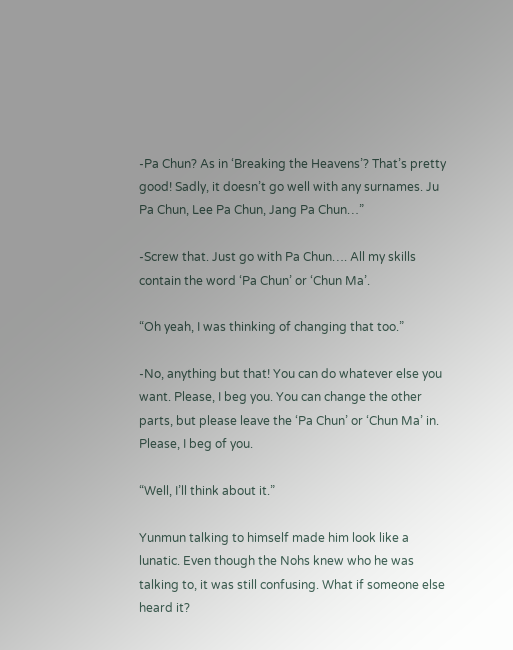-Pa Chun? As in ‘Breaking the Heavens’? That’s pretty good! Sadly, it doesn’t go well with any surnames. Ju Pa Chun, Lee Pa Chun, Jang Pa Chun…”

-Screw that. Just go with Pa Chun…. All my skills contain the word ‘Pa Chun’ or ‘Chun Ma’.

“Oh yeah, I was thinking of changing that too.”

-No, anything but that! You can do whatever else you want. Please, I beg you. You can change the other parts, but please leave the ‘Pa Chun’ or ‘Chun Ma’ in. Please, I beg of you.

“Well, I’ll think about it.”

Yunmun talking to himself made him look like a lunatic. Even though the Nohs knew who he was talking to, it was still confusing. What if someone else heard it?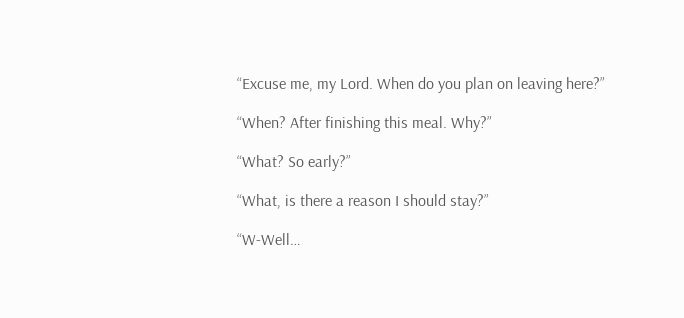“Excuse me, my Lord. When do you plan on leaving here?”

“When? After finishing this meal. Why?”

“What? So early?”

“What, is there a reason I should stay?”

“W-Well…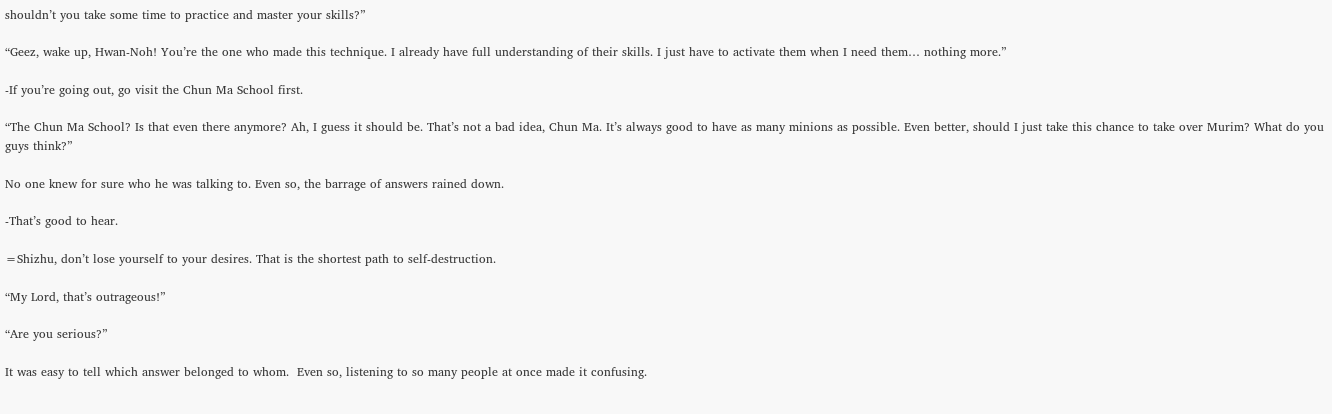shouldn’t you take some time to practice and master your skills?”

“Geez, wake up, Hwan-Noh! You’re the one who made this technique. I already have full understanding of their skills. I just have to activate them when I need them… nothing more.”

-If you’re going out, go visit the Chun Ma School first.

“The Chun Ma School? Is that even there anymore? Ah, I guess it should be. That’s not a bad idea, Chun Ma. It’s always good to have as many minions as possible. Even better, should I just take this chance to take over Murim? What do you guys think?”

No one knew for sure who he was talking to. Even so, the barrage of answers rained down.

-That’s good to hear.

=Shizhu, don’t lose yourself to your desires. That is the shortest path to self-destruction.

“My Lord, that’s outrageous!”

“Are you serious?”

It was easy to tell which answer belonged to whom.  Even so, listening to so many people at once made it confusing.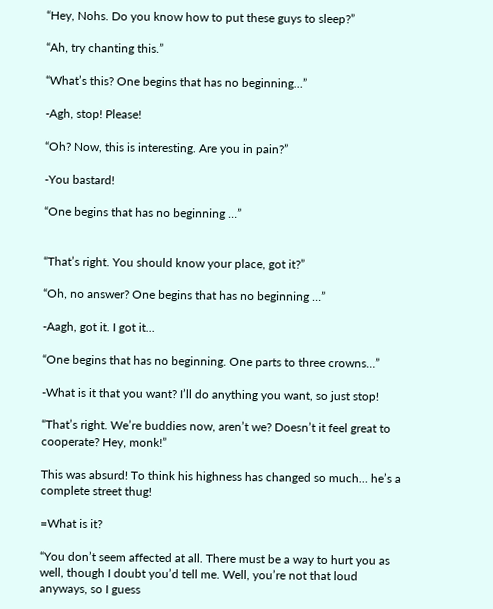“Hey, Nohs. Do you know how to put these guys to sleep?”

“Ah, try chanting this.”

“What’s this? One begins that has no beginning…”

-Agh, stop! Please!

“Oh? Now, this is interesting. Are you in pain?”

-You bastard!

“One begins that has no beginning …”


“That’s right. You should know your place, got it?”

“Oh, no answer? One begins that has no beginning …”

-Aagh, got it. I got it…

“One begins that has no beginning. One parts to three crowns…”

-What is it that you want? I’ll do anything you want, so just stop!

“That’s right. We’re buddies now, aren’t we? Doesn’t it feel great to cooperate? Hey, monk!”

This was absurd! To think his highness has changed so much… he’s a complete street thug!

=What is it?

“You don’t seem affected at all. There must be a way to hurt you as well, though I doubt you’d tell me. Well, you’re not that loud anyways, so I guess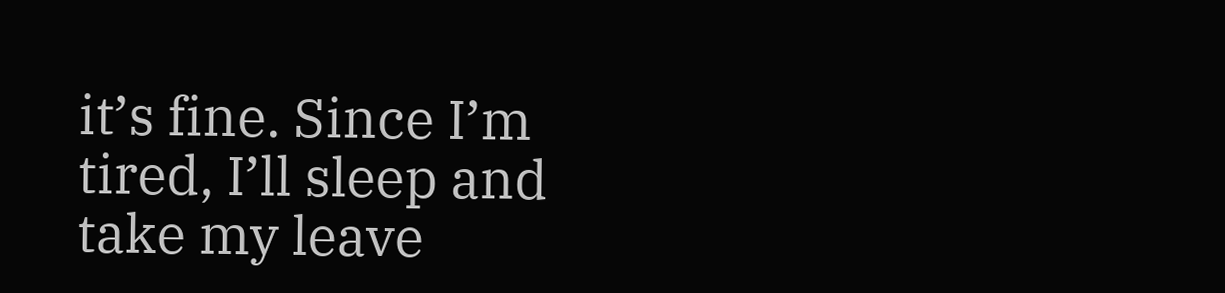it’s fine. Since I’m tired, I’ll sleep and take my leave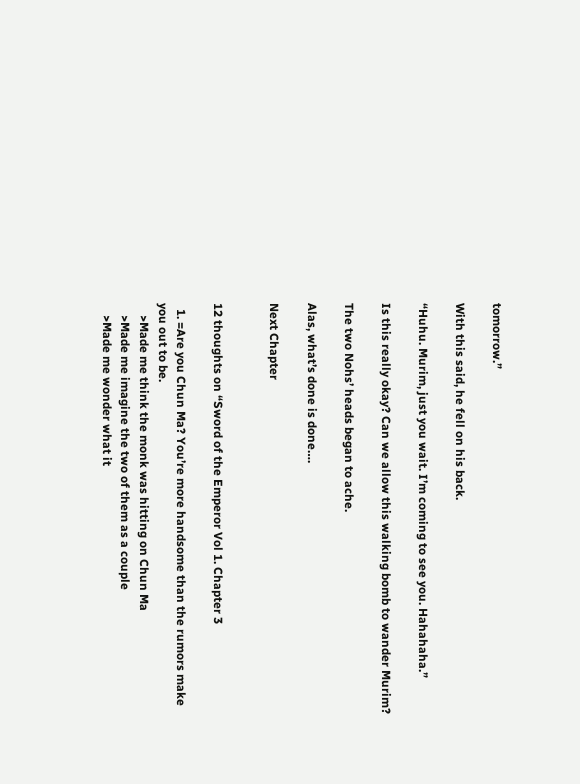tomorrow.”

With this said, he fell on his back.

“Huhu. Murim, just you wait. I’m coming to see you. Hahahaha.”

Is this really okay? Can we allow this walking bomb to wander Murim?

The two Nohs’ heads began to ache.

Alas, what’s done is done….

Next Chapter


12 thoughts on “Sword of the Emperor Vol 1. Chapter 3

  1. =Are you Chun Ma? You’re more handsome than the rumors make you out to be.
    >Made me think the monk was hitting on Chun Ma
    >Made me imagine the two of them as a couple
    >Made me wonder what it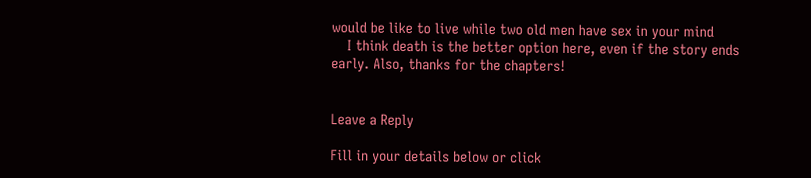would be like to live while two old men have sex in your mind
    I think death is the better option here, even if the story ends early. Also, thanks for the chapters!


Leave a Reply

Fill in your details below or click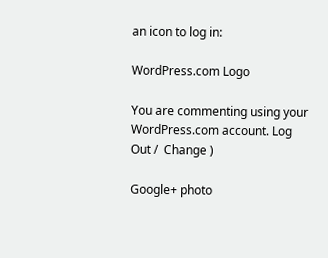an icon to log in:

WordPress.com Logo

You are commenting using your WordPress.com account. Log Out /  Change )

Google+ photo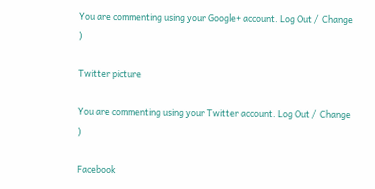You are commenting using your Google+ account. Log Out /  Change )

Twitter picture

You are commenting using your Twitter account. Log Out /  Change )

Facebook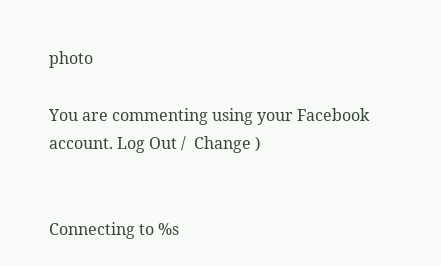photo

You are commenting using your Facebook account. Log Out /  Change )


Connecting to %s